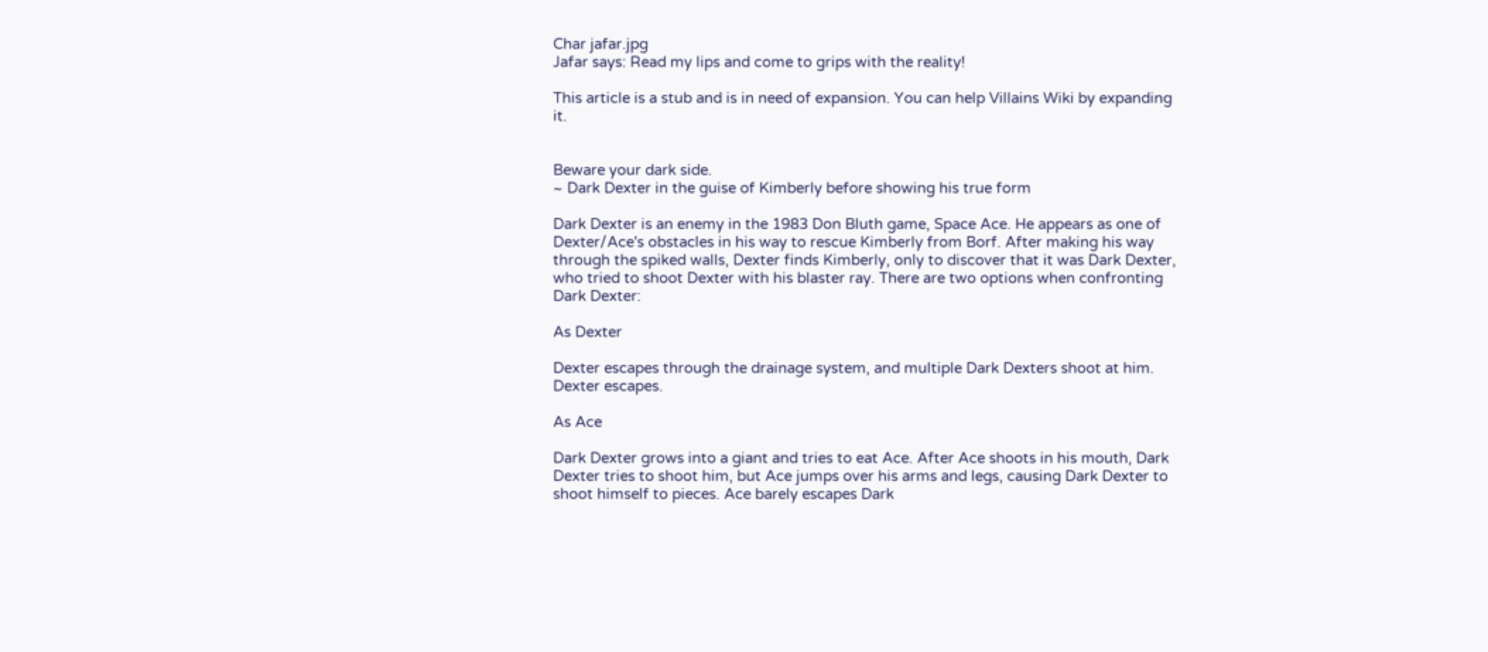Char jafar.jpg
Jafar says: Read my lips and come to grips with the reality!

This article is a stub and is in need of expansion. You can help Villains Wiki by expanding it.


Beware your dark side.
~ Dark Dexter in the guise of Kimberly before showing his true form

Dark Dexter is an enemy in the 1983 Don Bluth game, Space Ace. He appears as one of Dexter/Ace's obstacles in his way to rescue Kimberly from Borf. After making his way through the spiked walls, Dexter finds Kimberly, only to discover that it was Dark Dexter, who tried to shoot Dexter with his blaster ray. There are two options when confronting Dark Dexter:

As Dexter

Dexter escapes through the drainage system, and multiple Dark Dexters shoot at him. Dexter escapes.

As Ace

Dark Dexter grows into a giant and tries to eat Ace. After Ace shoots in his mouth, Dark Dexter tries to shoot him, but Ace jumps over his arms and legs, causing Dark Dexter to shoot himself to pieces. Ace barely escapes Dark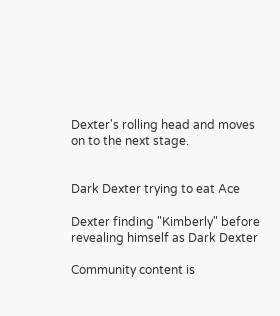Dexter's rolling head and moves on to the next stage.


Dark Dexter trying to eat Ace

Dexter finding "Kimberly" before revealing himself as Dark Dexter

Community content is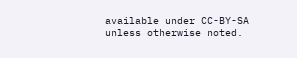available under CC-BY-SA unless otherwise noted.